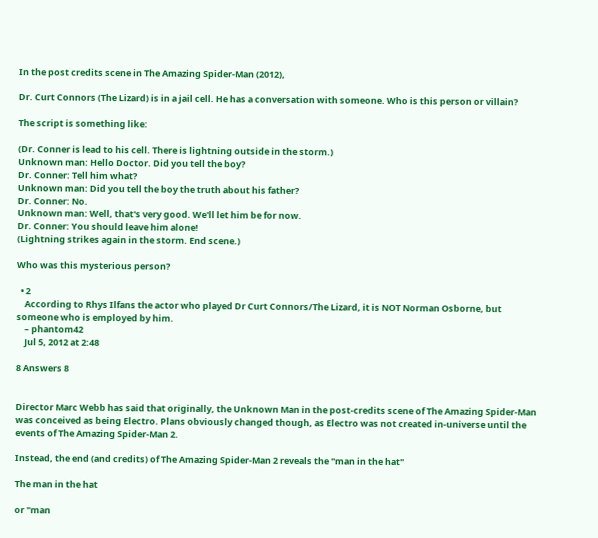In the post credits scene in The Amazing Spider-Man (2012),

Dr. Curt Connors (The Lizard) is in a jail cell. He has a conversation with someone. Who is this person or villain?

The script is something like:

(Dr. Conner is lead to his cell. There is lightning outside in the storm.)
Unknown man: Hello Doctor. Did you tell the boy?
Dr. Conner: Tell him what?
Unknown man: Did you tell the boy the truth about his father?
Dr. Conner: No.
Unknown man: Well, that's very good. We'll let him be for now.
Dr. Conner: You should leave him alone!
(Lightning strikes again in the storm. End scene.)

Who was this mysterious person?

  • 2
    According to Rhys Ilfans the actor who played Dr Curt Connors/The Lizard, it is NOT Norman Osborne, but someone who is employed by him.
    – phantom42
    Jul 5, 2012 at 2:48

8 Answers 8


Director Marc Webb has said that originally, the Unknown Man in the post-credits scene of The Amazing Spider-Man was conceived as being Electro. Plans obviously changed though, as Electro was not created in-universe until the events of The Amazing Spider-Man 2.

Instead, the end (and credits) of The Amazing Spider-Man 2 reveals the "man in the hat"

The man in the hat

or "man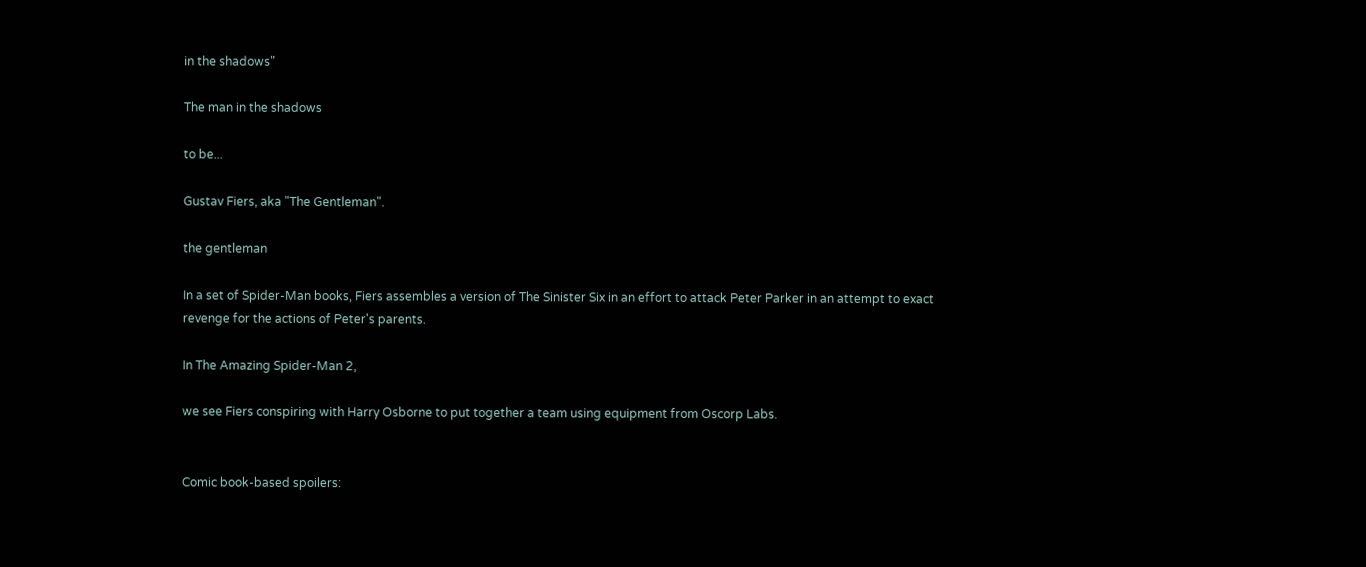in the shadows"

The man in the shadows

to be...

Gustav Fiers, aka "The Gentleman".

the gentleman

In a set of Spider-Man books, Fiers assembles a version of The Sinister Six in an effort to attack Peter Parker in an attempt to exact revenge for the actions of Peter's parents.

In The Amazing Spider-Man 2,

we see Fiers conspiring with Harry Osborne to put together a team using equipment from Oscorp Labs.


Comic book-based spoilers: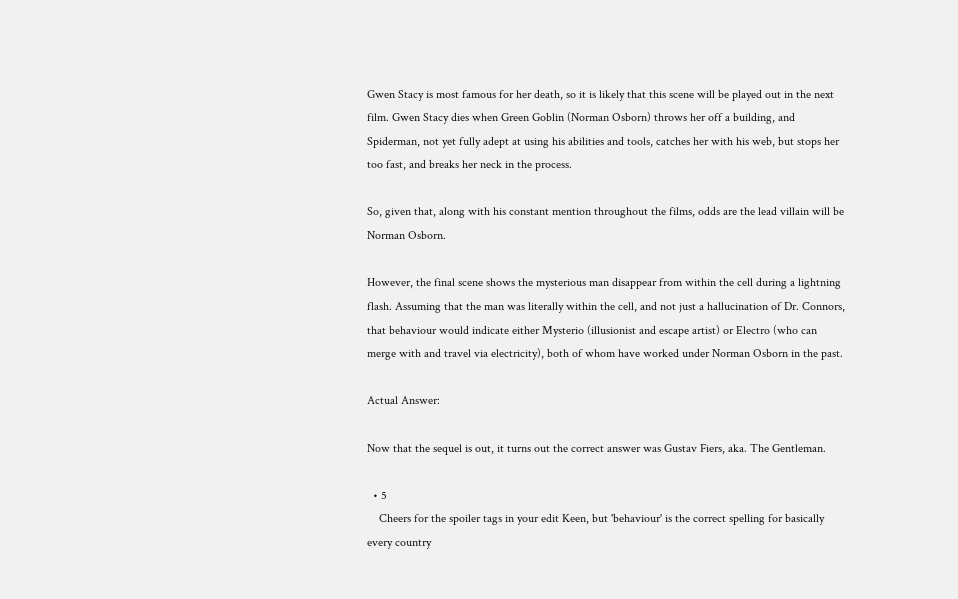Gwen Stacy is most famous for her death, so it is likely that this scene will be played out in the next film. Gwen Stacy dies when Green Goblin (Norman Osborn) throws her off a building, and Spiderman, not yet fully adept at using his abilities and tools, catches her with his web, but stops her too fast, and breaks her neck in the process.

So, given that, along with his constant mention throughout the films, odds are the lead villain will be Norman Osborn.

However, the final scene shows the mysterious man disappear from within the cell during a lightning flash. Assuming that the man was literally within the cell, and not just a hallucination of Dr. Connors, that behaviour would indicate either Mysterio (illusionist and escape artist) or Electro (who can merge with and travel via electricity), both of whom have worked under Norman Osborn in the past.

Actual Answer:

Now that the sequel is out, it turns out the correct answer was Gustav Fiers, aka. The Gentleman.

  • 5
    Cheers for the spoiler tags in your edit Keen, but 'behaviour' is the correct spelling for basically every country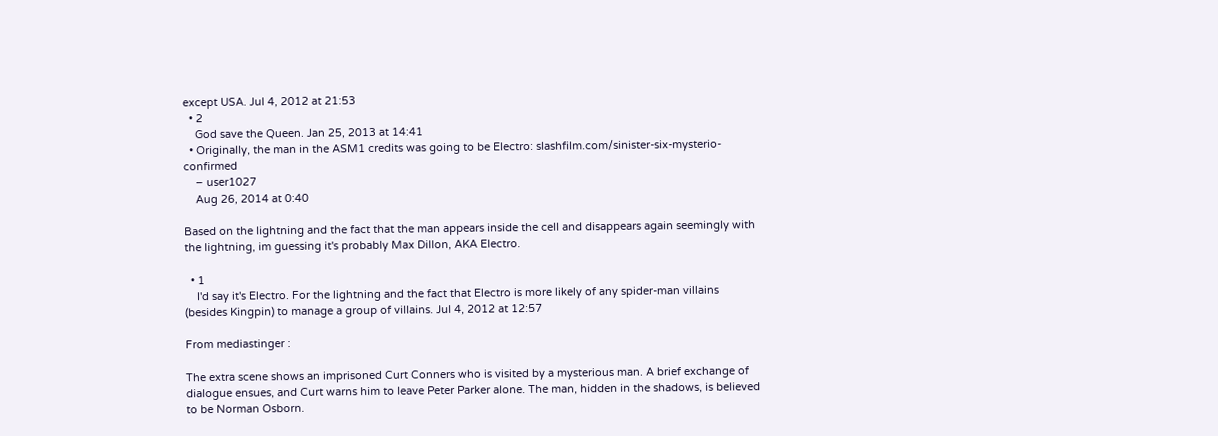except USA. Jul 4, 2012 at 21:53
  • 2
    God save the Queen. Jan 25, 2013 at 14:41
  • Originally, the man in the ASM1 credits was going to be Electro: slashfilm.com/sinister-six-mysterio-confirmed
    – user1027
    Aug 26, 2014 at 0:40

Based on the lightning and the fact that the man appears inside the cell and disappears again seemingly with the lightning, im guessing it's probably Max Dillon, AKA Electro.

  • 1
    I'd say it's Electro. For the lightning and the fact that Electro is more likely of any spider-man villains (besides Kingpin) to manage a group of villains. Jul 4, 2012 at 12:57

From mediastinger :

The extra scene shows an imprisoned Curt Conners who is visited by a mysterious man. A brief exchange of dialogue ensues, and Curt warns him to leave Peter Parker alone. The man, hidden in the shadows, is believed to be Norman Osborn.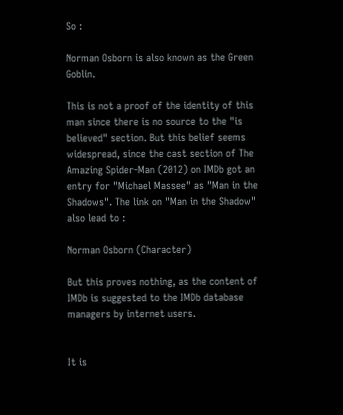So :

Norman Osborn is also known as the Green Goblin.

This is not a proof of the identity of this man since there is no source to the "is believed" section. But this belief seems widespread, since the cast section of The Amazing Spider-Man (2012) on IMDb got an entry for "Michael Massee" as "Man in the Shadows". The link on "Man in the Shadow" also lead to :

Norman Osborn (Character)

But this proves nothing, as the content of IMDb is suggested to the IMDb database managers by internet users.


It is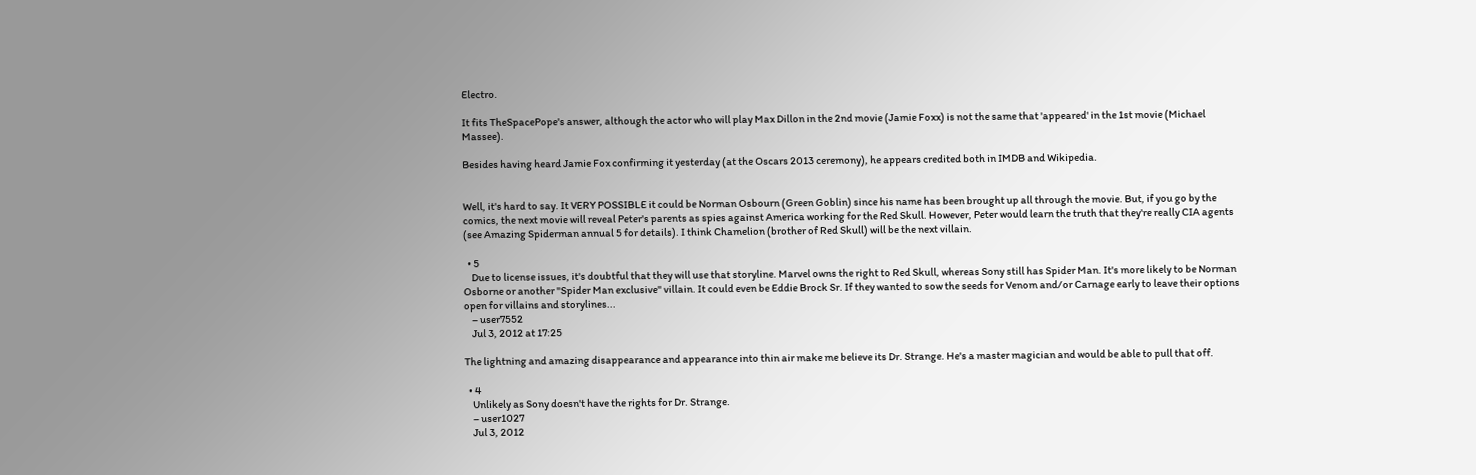Electro.

It fits TheSpacePope's answer, although the actor who will play Max Dillon in the 2nd movie (Jamie Foxx) is not the same that 'appeared' in the 1st movie (Michael Massee).

Besides having heard Jamie Fox confirming it yesterday (at the Oscars 2013 ceremony), he appears credited both in IMDB and Wikipedia.


Well, it's hard to say. It VERY POSSIBLE it could be Norman Osbourn (Green Goblin) since his name has been brought up all through the movie. But, if you go by the comics, the next movie will reveal Peter's parents as spies against America working for the Red Skull. However, Peter would learn the truth that they're really CIA agents (see Amazing Spiderman annual 5 for details). I think Chamelion (brother of Red Skull) will be the next villain.

  • 5
    Due to license issues, it's doubtful that they will use that storyline. Marvel owns the right to Red Skull, whereas Sony still has Spider Man. It's more likely to be Norman Osborne or another "Spider Man exclusive" villain. It could even be Eddie Brock Sr. If they wanted to sow the seeds for Venom and/or Carnage early to leave their options open for villains and storylines...
    – user7552
    Jul 3, 2012 at 17:25

The lightning and amazing disappearance and appearance into thin air make me believe its Dr. Strange. He's a master magician and would be able to pull that off.

  • 4
    Unlikely as Sony doesn't have the rights for Dr. Strange.
    – user1027
    Jul 3, 2012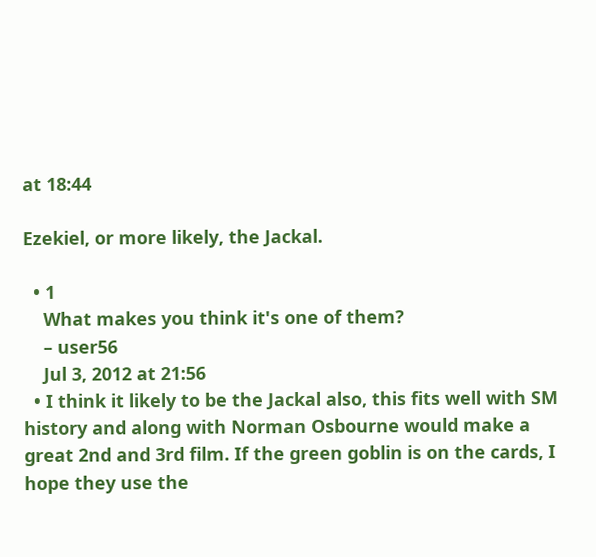at 18:44

Ezekiel, or more likely, the Jackal.

  • 1
    What makes you think it's one of them?
    – user56
    Jul 3, 2012 at 21:56
  • I think it likely to be the Jackal also, this fits well with SM history and along with Norman Osbourne would make a great 2nd and 3rd film. If the green goblin is on the cards, I hope they use the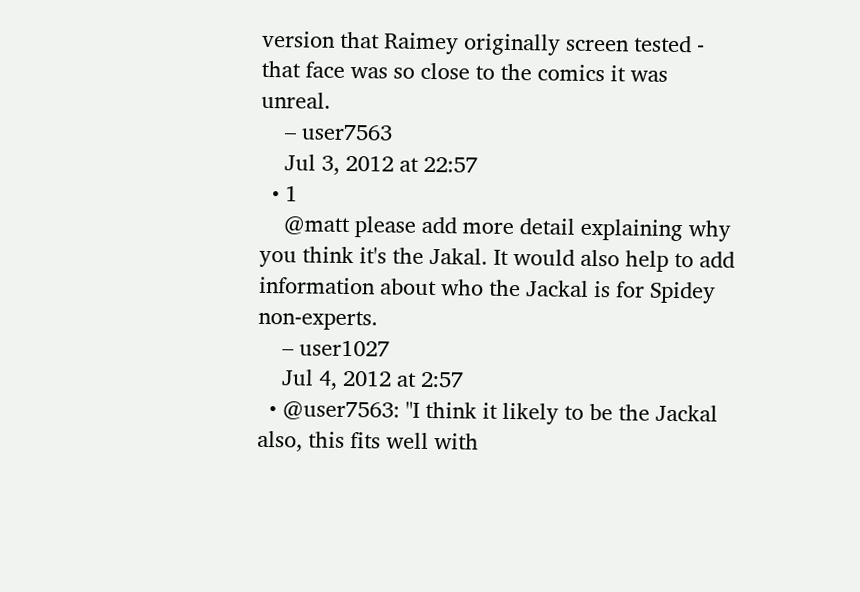version that Raimey originally screen tested - that face was so close to the comics it was unreal.
    – user7563
    Jul 3, 2012 at 22:57
  • 1
    @matt please add more detail explaining why you think it's the Jakal. It would also help to add information about who the Jackal is for Spidey non-experts.
    – user1027
    Jul 4, 2012 at 2:57
  • @user7563: "I think it likely to be the Jackal also, this fits well with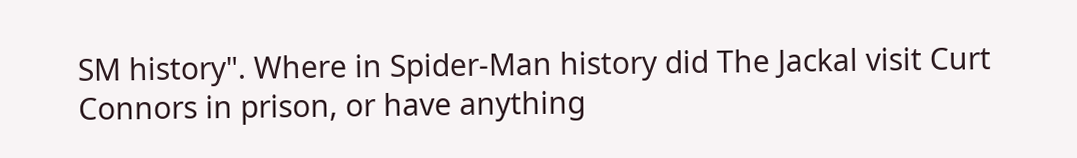SM history". Where in Spider-Man history did The Jackal visit Curt Connors in prison, or have anything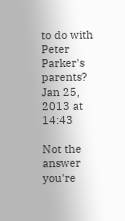to do with Peter Parker's parents? Jan 25, 2013 at 14:43

Not the answer you're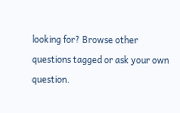looking for? Browse other questions tagged or ask your own question.